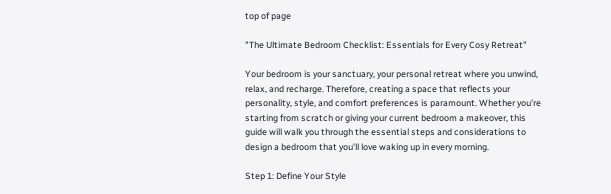top of page

"The Ultimate Bedroom Checklist: Essentials for Every Cosy Retreat"

Your bedroom is your sanctuary, your personal retreat where you unwind, relax, and recharge. Therefore, creating a space that reflects your personality, style, and comfort preferences is paramount. Whether you're starting from scratch or giving your current bedroom a makeover, this guide will walk you through the essential steps and considerations to design a bedroom that you'll love waking up in every morning.

Step 1: Define Your Style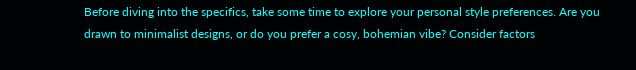Before diving into the specifics, take some time to explore your personal style preferences. Are you drawn to minimalist designs, or do you prefer a cosy, bohemian vibe? Consider factors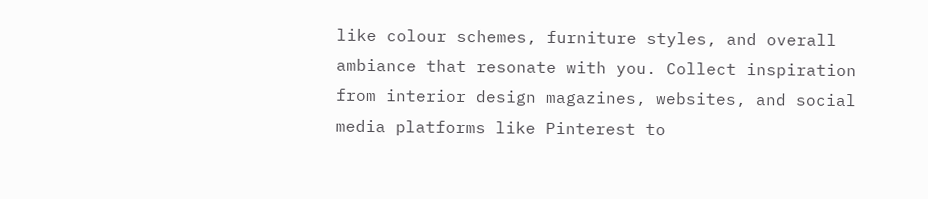like colour schemes, furniture styles, and overall ambiance that resonate with you. Collect inspiration from interior design magazines, websites, and social media platforms like Pinterest to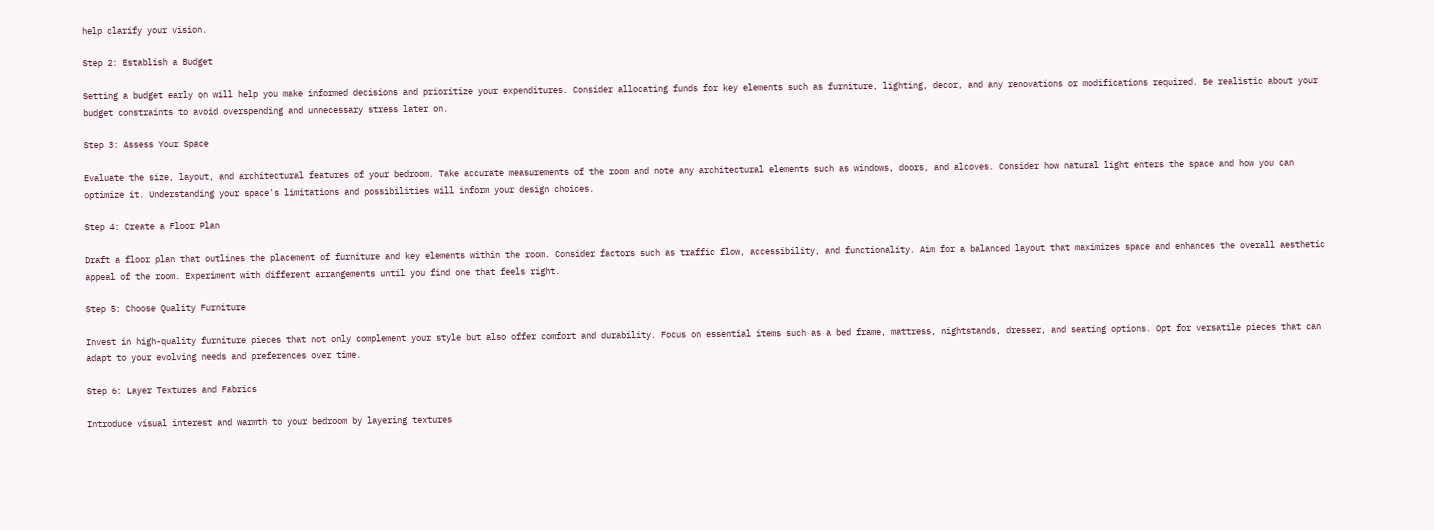help clarify your vision.

Step 2: Establish a Budget

Setting a budget early on will help you make informed decisions and prioritize your expenditures. Consider allocating funds for key elements such as furniture, lighting, decor, and any renovations or modifications required. Be realistic about your budget constraints to avoid overspending and unnecessary stress later on.

Step 3: Assess Your Space

Evaluate the size, layout, and architectural features of your bedroom. Take accurate measurements of the room and note any architectural elements such as windows, doors, and alcoves. Consider how natural light enters the space and how you can optimize it. Understanding your space's limitations and possibilities will inform your design choices.

Step 4: Create a Floor Plan

Draft a floor plan that outlines the placement of furniture and key elements within the room. Consider factors such as traffic flow, accessibility, and functionality. Aim for a balanced layout that maximizes space and enhances the overall aesthetic appeal of the room. Experiment with different arrangements until you find one that feels right.

Step 5: Choose Quality Furniture

Invest in high-quality furniture pieces that not only complement your style but also offer comfort and durability. Focus on essential items such as a bed frame, mattress, nightstands, dresser, and seating options. Opt for versatile pieces that can adapt to your evolving needs and preferences over time.

Step 6: Layer Textures and Fabrics

Introduce visual interest and warmth to your bedroom by layering textures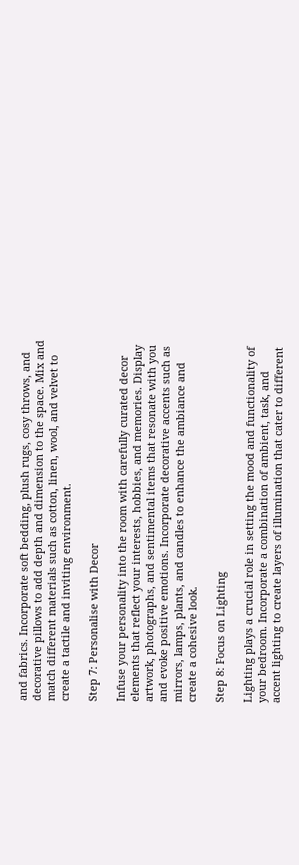and fabrics. Incorporate soft bedding, plush rugs, cosy throws, and decorative pillows to add depth and dimension to the space. Mix and match different materials such as cotton, linen, wool, and velvet to create a tactile and inviting environment.

Step 7: Personalise with Decor

Infuse your personality into the room with carefully curated decor elements that reflect your interests, hobbies, and memories. Display artwork, photographs, and sentimental items that resonate with you and evoke positive emotions. Incorporate decorative accents such as mirrors, lamps, plants, and candles to enhance the ambiance and create a cohesive look.

Step 8: Focus on Lighting

Lighting plays a crucial role in setting the mood and functionality of your bedroom. Incorporate a combination of ambient, task, and accent lighting to create layers of illumination that cater to different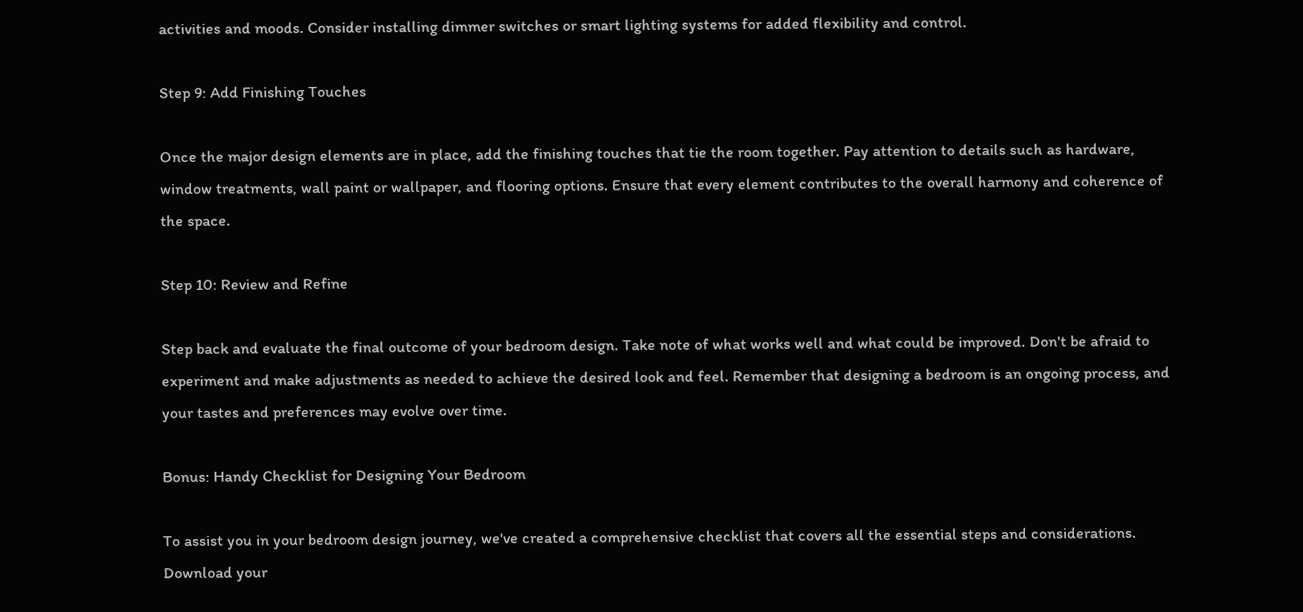activities and moods. Consider installing dimmer switches or smart lighting systems for added flexibility and control.

Step 9: Add Finishing Touches

Once the major design elements are in place, add the finishing touches that tie the room together. Pay attention to details such as hardware, window treatments, wall paint or wallpaper, and flooring options. Ensure that every element contributes to the overall harmony and coherence of the space.

Step 10: Review and Refine

Step back and evaluate the final outcome of your bedroom design. Take note of what works well and what could be improved. Don't be afraid to experiment and make adjustments as needed to achieve the desired look and feel. Remember that designing a bedroom is an ongoing process, and your tastes and preferences may evolve over time.

Bonus: Handy Checklist for Designing Your Bedroom

To assist you in your bedroom design journey, we've created a comprehensive checklist that covers all the essential steps and considerations. Download your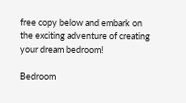free copy below and embark on the exciting adventure of creating your dream bedroom!

Bedroom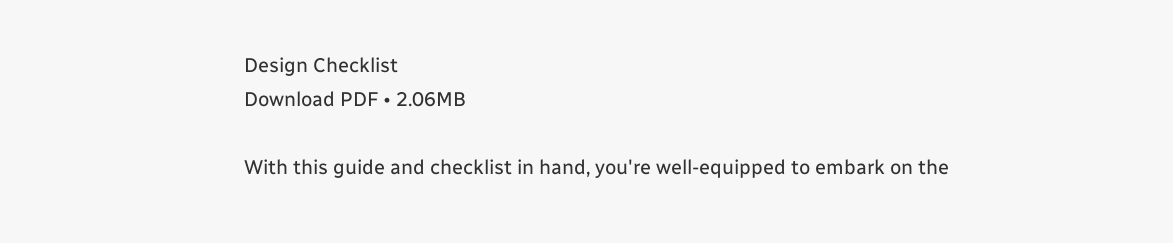Design Checklist
Download PDF • 2.06MB

With this guide and checklist in hand, you're well-equipped to embark on the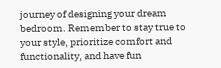journey of designing your dream bedroom. Remember to stay true to your style, prioritize comfort and functionality, and have fun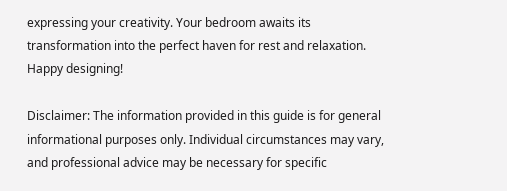expressing your creativity. Your bedroom awaits its transformation into the perfect haven for rest and relaxation. Happy designing!

Disclaimer: The information provided in this guide is for general informational purposes only. Individual circumstances may vary, and professional advice may be necessary for specific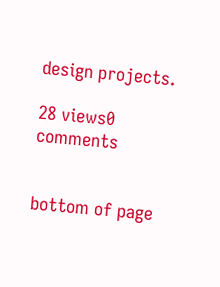design projects.

28 views0 comments


bottom of page